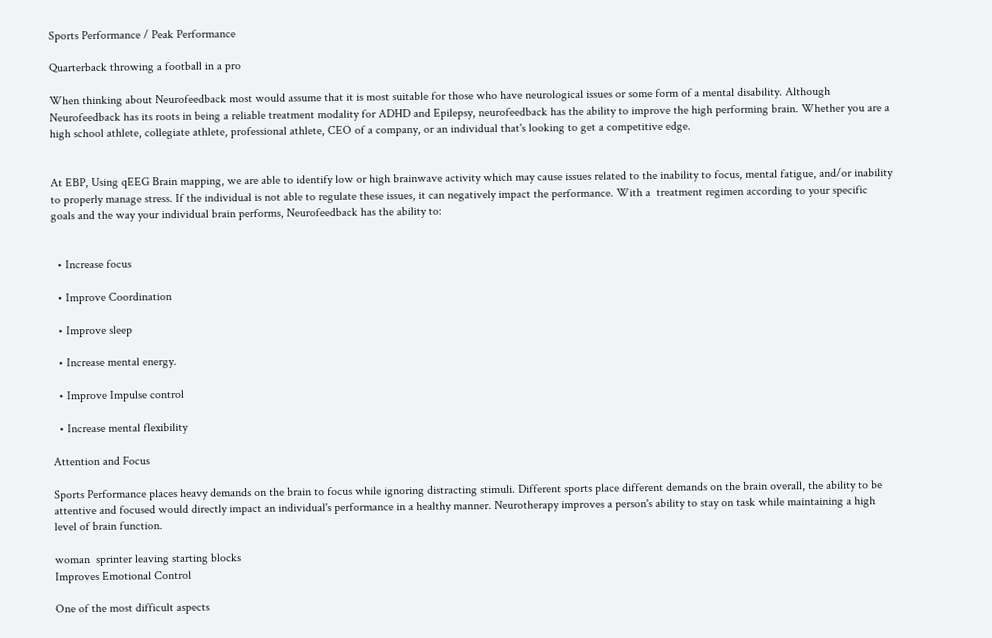Sports Performance / Peak Performance

Quarterback throwing a football in a pro

When thinking about Neurofeedback most would assume that it is most suitable for those who have neurological issues or some form of a mental disability. Although Neurofeedback has its roots in being a reliable treatment modality for ADHD and Epilepsy, neurofeedback has the ability to improve the high performing brain. Whether you are a high school athlete, collegiate athlete, professional athlete, CEO of a company, or an individual that's looking to get a competitive edge.


At EBP, Using qEEG Brain mapping, we are able to identify low or high brainwave activity which may cause issues related to the inability to focus, mental fatigue, and/or inability to properly manage stress. If the individual is not able to regulate these issues, it can negatively impact the performance. With a  treatment regimen according to your specific goals and the way your individual brain performs, Neurofeedback has the ability to:


  • Increase focus

  • Improve Coordination

  • Improve sleep

  • Increase mental energy.

  • Improve Impulse control

  • Increase mental flexibility

Attention and Focus

Sports Performance places heavy demands on the brain to focus while ignoring distracting stimuli. Different sports place different demands on the brain overall, the ability to be attentive and focused would directly impact an individual's performance in a healthy manner. Neurotherapy improves a person's ability to stay on task while maintaining a high level of brain function.

woman  sprinter leaving starting blocks
Improves Emotional Control

One of the most difficult aspects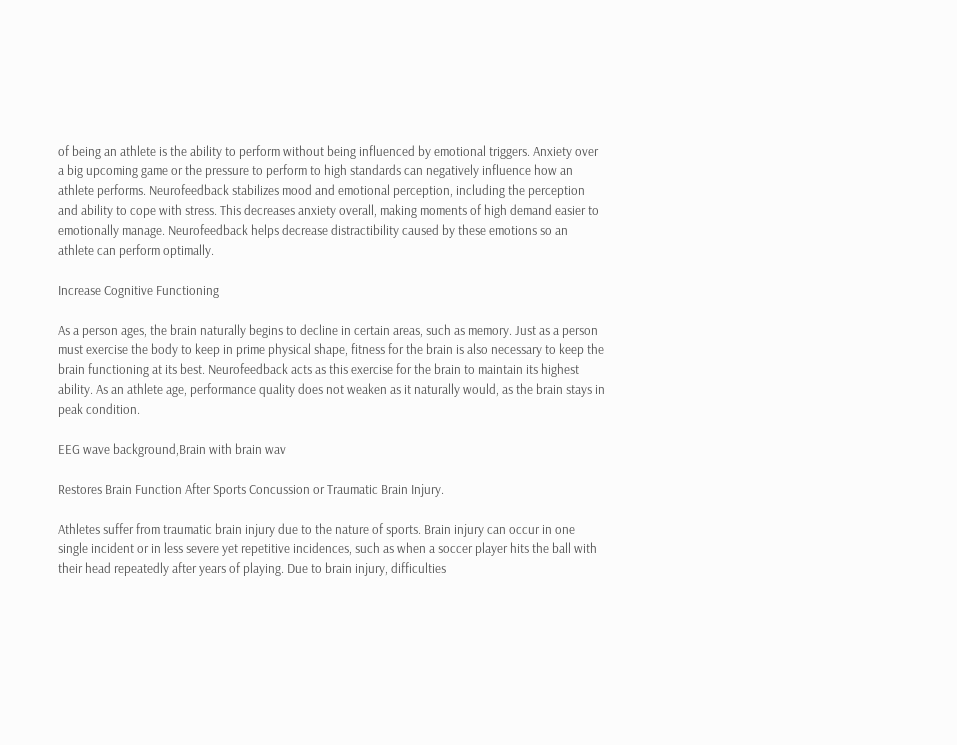of being an athlete is the ability to perform without being influenced by emotional triggers. Anxiety over a big upcoming game or the pressure to perform to high standards can negatively influence how an athlete performs. Neurofeedback stabilizes mood and emotional perception, including the perception and ability to cope with stress. This decreases anxiety overall, making moments of high demand easier to emotionally manage. Neurofeedback helps decrease distractibility caused by these emotions so an athlete can perform optimally.

Increase Cognitive Functioning

As a person ages, the brain naturally begins to decline in certain areas, such as memory. Just as a person must exercise the body to keep in prime physical shape, fitness for the brain is also necessary to keep the brain functioning at its best. Neurofeedback acts as this exercise for the brain to maintain its highest ability. As an athlete age, performance quality does not weaken as it naturally would, as the brain stays in peak condition.

EEG wave background,Brain with brain wav

Restores Brain Function After Sports Concussion or Traumatic Brain Injury.

Athletes suffer from traumatic brain injury due to the nature of sports. Brain injury can occur in one single incident or in less severe yet repetitive incidences, such as when a soccer player hits the ball with their head repeatedly after years of playing. Due to brain injury, difficulties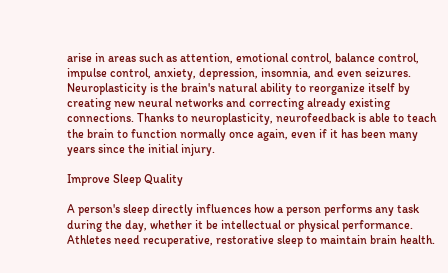arise in areas such as attention, emotional control, balance control, impulse control, anxiety, depression, insomnia, and even seizures. Neuroplasticity is the brain's natural ability to reorganize itself by creating new neural networks and correcting already existing connections. Thanks to neuroplasticity, neurofeedback is able to teach the brain to function normally once again, even if it has been many years since the initial injury.

Improve Sleep Quality

A person's sleep directly influences how a person performs any task during the day, whether it be intellectual or physical performance. Athletes need recuperative, restorative sleep to maintain brain health.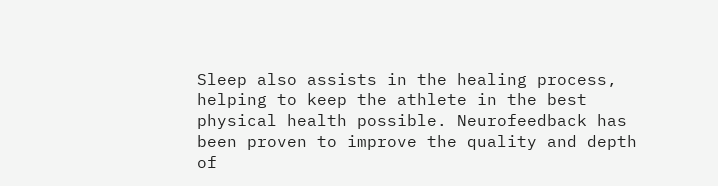Sleep also assists in the healing process, helping to keep the athlete in the best physical health possible. Neurofeedback has been proven to improve the quality and depth of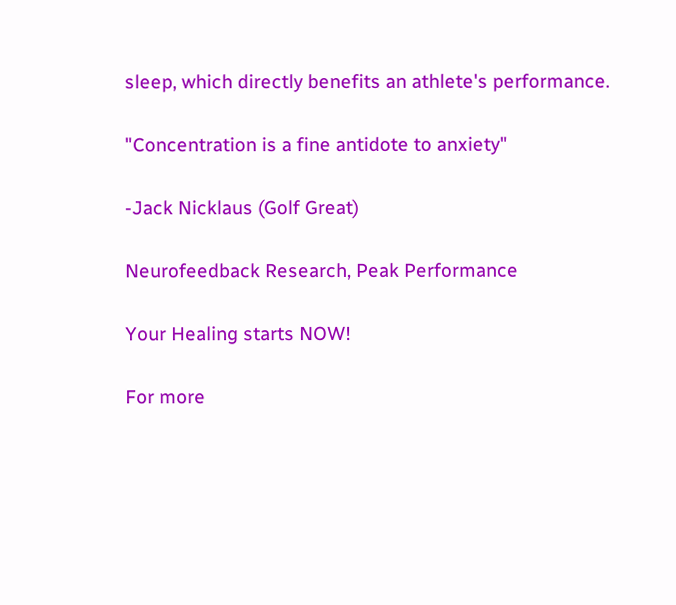sleep, which directly benefits an athlete's performance.

"Concentration is a fine antidote to anxiety"

-Jack Nicklaus (Golf Great)

Neurofeedback Research, Peak Performance

Your Healing starts NOW!

For more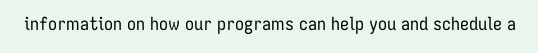information on how our programs can help you and schedule a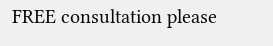FREE consultation please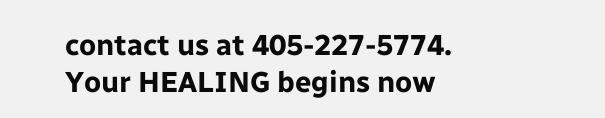contact us at 405-227-5774. Your HEALING begins now